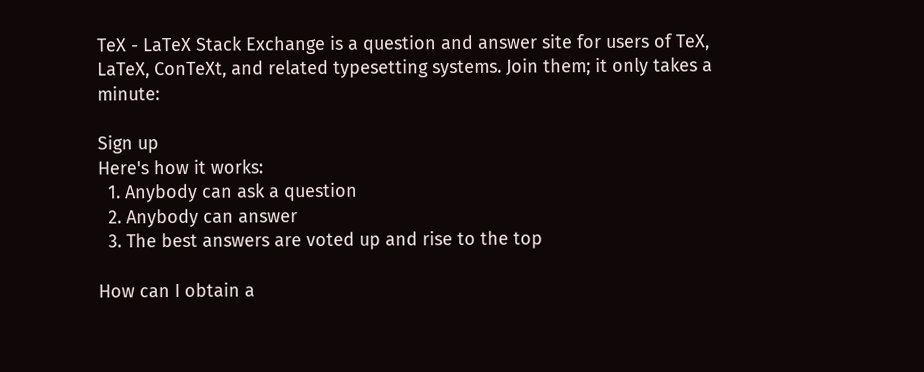TeX - LaTeX Stack Exchange is a question and answer site for users of TeX, LaTeX, ConTeXt, and related typesetting systems. Join them; it only takes a minute:

Sign up
Here's how it works:
  1. Anybody can ask a question
  2. Anybody can answer
  3. The best answers are voted up and rise to the top

How can I obtain a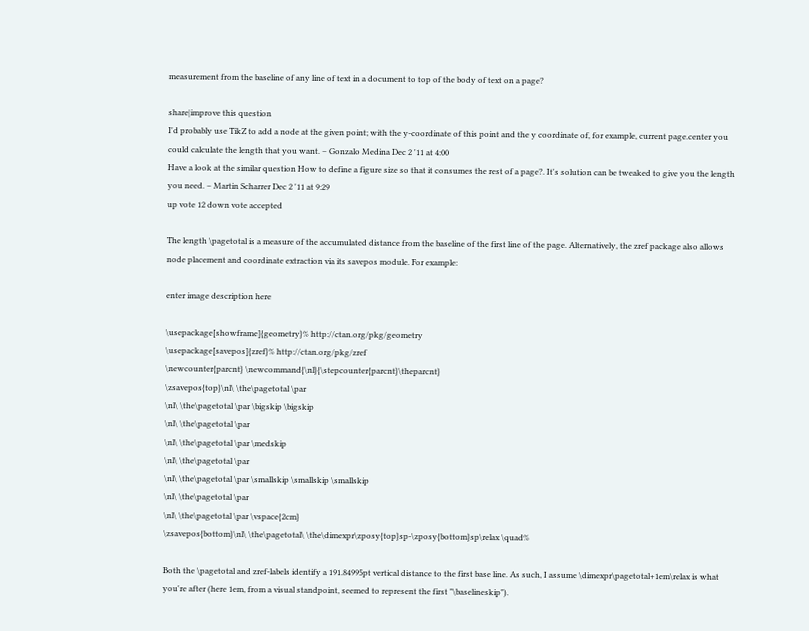measurement from the baseline of any line of text in a document to top of the body of text on a page?

share|improve this question
I'd probably use TikZ to add a node at the given point; with the y-coordinate of this point and the y coordinate of, for example, current page.center you could calculate the length that you want. – Gonzalo Medina Dec 2 '11 at 4:00
Have a look at the similar question How to define a figure size so that it consumes the rest of a page?. It's solution can be tweaked to give you the length you need. – Martin Scharrer Dec 2 '11 at 9:29
up vote 12 down vote accepted

The length \pagetotal is a measure of the accumulated distance from the baseline of the first line of the page. Alternatively, the zref package also allows node placement and coordinate extraction via its savepos module. For example:

enter image description here

\usepackage[showframe]{geometry}% http://ctan.org/pkg/geometry
\usepackage[savepos]{zref}% http://ctan.org/pkg/zref
\newcounter{parcnt} \newcommand{\nl}{\stepcounter{parcnt}\theparcnt}
\zsavepos{top}\nl\ \the\pagetotal \par
\nl\ \the\pagetotal \par \bigskip \bigskip
\nl\ \the\pagetotal \par
\nl\ \the\pagetotal \par \medskip
\nl\ \the\pagetotal \par
\nl\ \the\pagetotal \par \smallskip \smallskip \smallskip
\nl\ \the\pagetotal \par
\nl\ \the\pagetotal \par \vspace{2cm}
\zsavepos{bottom}\nl\ \the\pagetotal\ \the\dimexpr\zposy{top}sp-\zposy{bottom}sp\relax \quad%

Both the \pagetotal and zref-labels identify a 191.84995pt vertical distance to the first base line. As such, I assume \dimexpr\pagetotal+1em\relax is what you're after (here 1em, from a visual standpoint, seemed to represent the first "\baselineskip").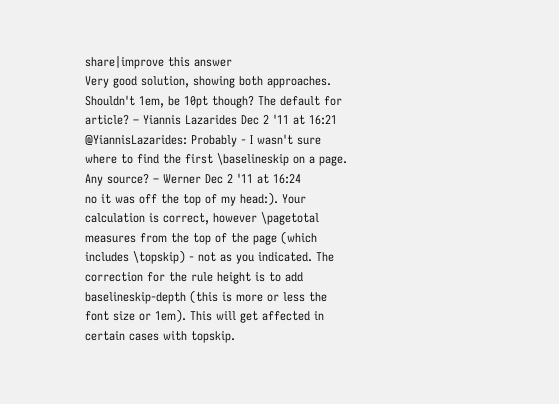share|improve this answer
Very good solution, showing both approaches. Shouldn't 1em, be 10pt though? The default for article? – Yiannis Lazarides Dec 2 '11 at 16:21
@YiannisLazarides: Probably - I wasn't sure where to find the first \baselineskip on a page. Any source? – Werner Dec 2 '11 at 16:24
no it was off the top of my head:). Your calculation is correct, however \pagetotal measures from the top of the page (which includes \topskip) - not as you indicated. The correction for the rule height is to add baselineskip-depth (this is more or less the font size or 1em). This will get affected in certain cases with topskip.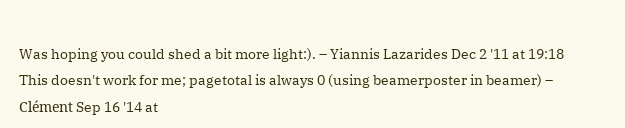Was hoping you could shed a bit more light:). – Yiannis Lazarides Dec 2 '11 at 19:18
This doesn't work for me; pagetotal is always 0 (using beamerposter in beamer) – Clément Sep 16 '14 at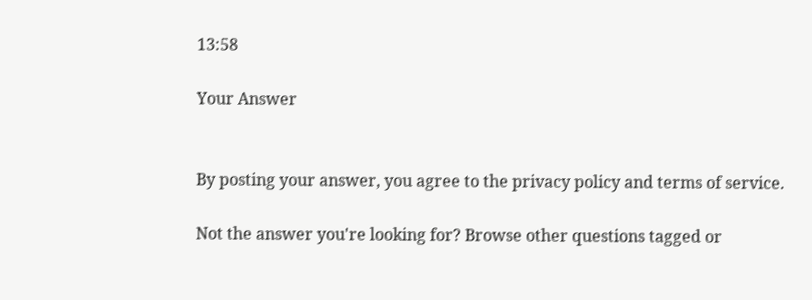13:58

Your Answer


By posting your answer, you agree to the privacy policy and terms of service.

Not the answer you're looking for? Browse other questions tagged or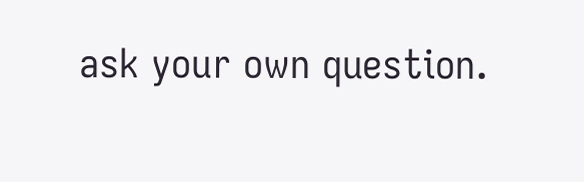ask your own question.